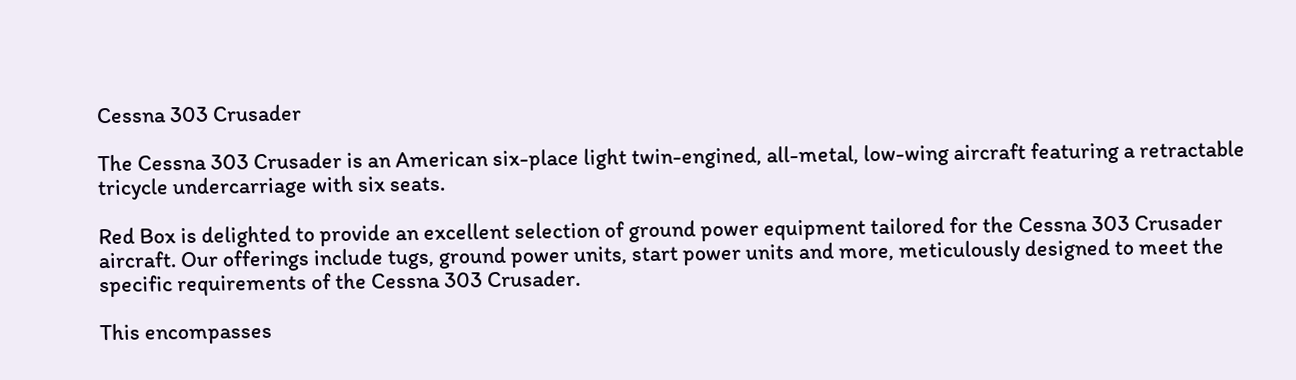Cessna 303 Crusader

The Cessna 303 Crusader is an American six-place light twin-engined, all-metal, low-wing aircraft featuring a retractable tricycle undercarriage with six seats.

Red Box is delighted to provide an excellent selection of ground power equipment tailored for the Cessna 303 Crusader aircraft. Our offerings include tugs, ground power units, start power units and more, meticulously designed to meet the specific requirements of the Cessna 303 Crusader.

This encompasses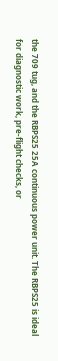the 709 tug, and the RBPS25 25A continuous power unit. The RBPS25 is ideal for diagnostic work, pre-flight checks, or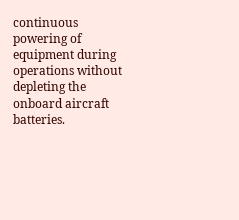continuous powering of equipment during operations without depleting the onboard aircraft batteries.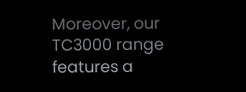Moreover, our TC3000 range features a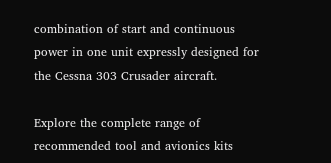combination of start and continuous power in one unit expressly designed for the Cessna 303 Crusader aircraft.

Explore the complete range of recommended tool and avionics kits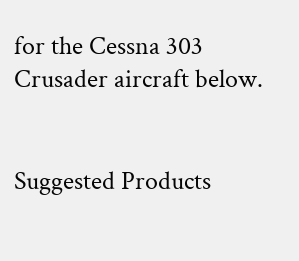for the Cessna 303 Crusader aircraft below.


Suggested Products